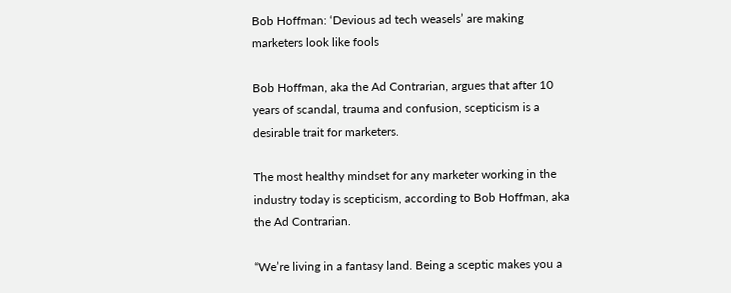Bob Hoffman: ‘Devious ad tech weasels’ are making marketers look like fools

Bob Hoffman, aka the Ad Contrarian, argues that after 10 years of scandal, trauma and confusion, scepticism is a desirable trait for marketers.

The most healthy mindset for any marketer working in the industry today is scepticism, according to Bob Hoffman, aka the Ad Contrarian.

“We’re living in a fantasy land. Being a sceptic makes you a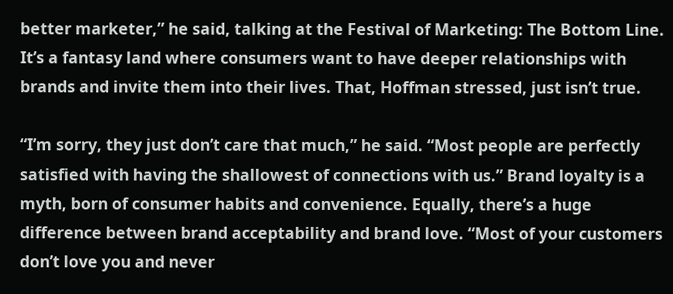better marketer,” he said, talking at the Festival of Marketing: The Bottom Line. It’s a fantasy land where consumers want to have deeper relationships with brands and invite them into their lives. That, Hoffman stressed, just isn’t true.

“I’m sorry, they just don’t care that much,” he said. “Most people are perfectly satisfied with having the shallowest of connections with us.” Brand loyalty is a myth, born of consumer habits and convenience. Equally, there’s a huge difference between brand acceptability and brand love. “Most of your customers don’t love you and never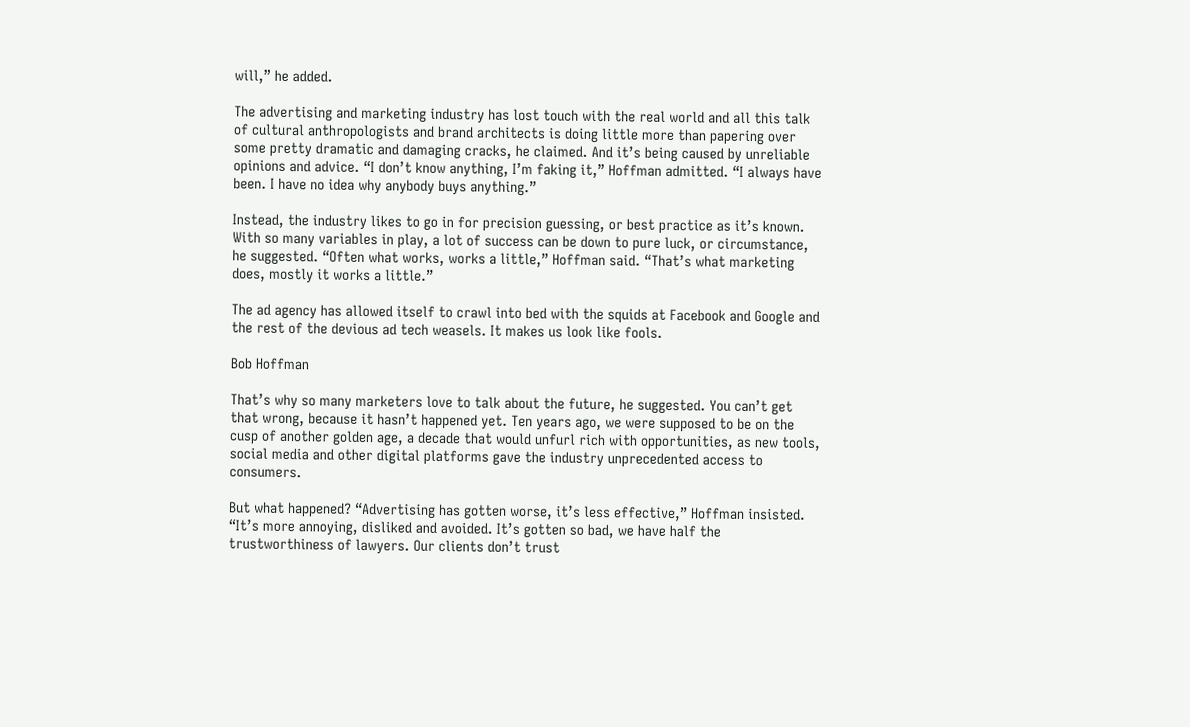will,” he added.

The advertising and marketing industry has lost touch with the real world and all this talk of cultural anthropologists and brand architects is doing little more than papering over some pretty dramatic and damaging cracks, he claimed. And it’s being caused by unreliable opinions and advice. “I don’t know anything, I’m faking it,” Hoffman admitted. “I always have been. I have no idea why anybody buys anything.”

Instead, the industry likes to go in for precision guessing, or best practice as it’s known. With so many variables in play, a lot of success can be down to pure luck, or circumstance, he suggested. “Often what works, works a little,” Hoffman said. “That’s what marketing does, mostly it works a little.”

The ad agency has allowed itself to crawl into bed with the squids at Facebook and Google and the rest of the devious ad tech weasels. It makes us look like fools.

Bob Hoffman

That’s why so many marketers love to talk about the future, he suggested. You can’t get that wrong, because it hasn’t happened yet. Ten years ago, we were supposed to be on the cusp of another golden age, a decade that would unfurl rich with opportunities, as new tools, social media and other digital platforms gave the industry unprecedented access to consumers.

But what happened? “Advertising has gotten worse, it’s less effective,” Hoffman insisted. “It’s more annoying, disliked and avoided. It’s gotten so bad, we have half the trustworthiness of lawyers. Our clients don’t trust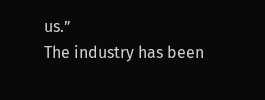us.”
The industry has been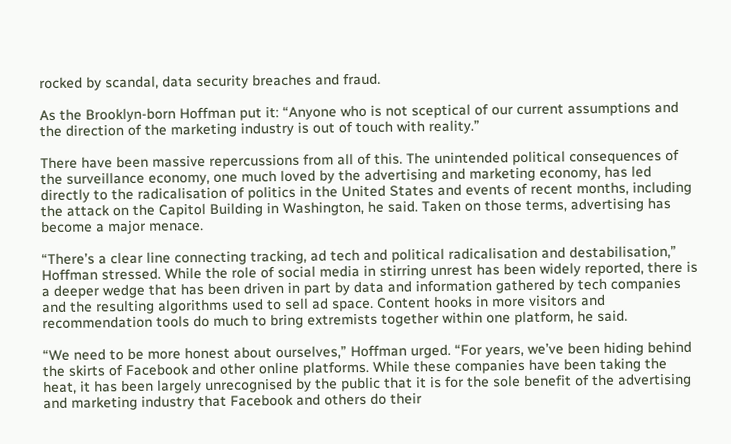rocked by scandal, data security breaches and fraud.

As the Brooklyn-born Hoffman put it: “Anyone who is not sceptical of our current assumptions and the direction of the marketing industry is out of touch with reality.”

There have been massive repercussions from all of this. The unintended political consequences of the surveillance economy, one much loved by the advertising and marketing economy, has led directly to the radicalisation of politics in the United States and events of recent months, including the attack on the Capitol Building in Washington, he said. Taken on those terms, advertising has become a major menace.

“There’s a clear line connecting tracking, ad tech and political radicalisation and destabilisation,” Hoffman stressed. While the role of social media in stirring unrest has been widely reported, there is a deeper wedge that has been driven in part by data and information gathered by tech companies and the resulting algorithms used to sell ad space. Content hooks in more visitors and recommendation tools do much to bring extremists together within one platform, he said.

“We need to be more honest about ourselves,” Hoffman urged. “For years, we’ve been hiding behind the skirts of Facebook and other online platforms. While these companies have been taking the heat, it has been largely unrecognised by the public that it is for the sole benefit of the advertising and marketing industry that Facebook and others do their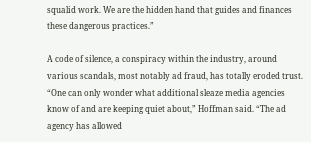squalid work. We are the hidden hand that guides and finances these dangerous practices.”

A code of silence, a conspiracy within the industry, around various scandals, most notably ad fraud, has totally eroded trust. “One can only wonder what additional sleaze media agencies know of and are keeping quiet about,” Hoffman said. “The ad agency has allowed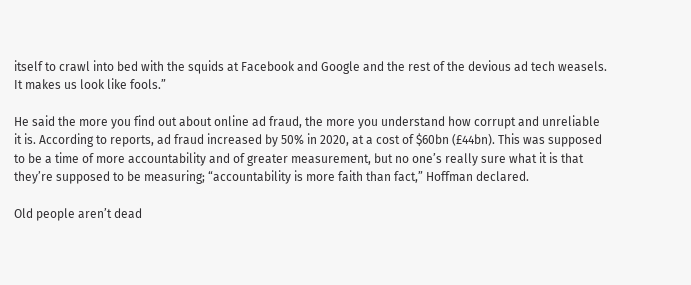itself to crawl into bed with the squids at Facebook and Google and the rest of the devious ad tech weasels. It makes us look like fools.”

He said the more you find out about online ad fraud, the more you understand how corrupt and unreliable it is. According to reports, ad fraud increased by 50% in 2020, at a cost of $60bn (£44bn). This was supposed to be a time of more accountability and of greater measurement, but no one’s really sure what it is that they’re supposed to be measuring; “accountability is more faith than fact,” Hoffman declared.

Old people aren’t dead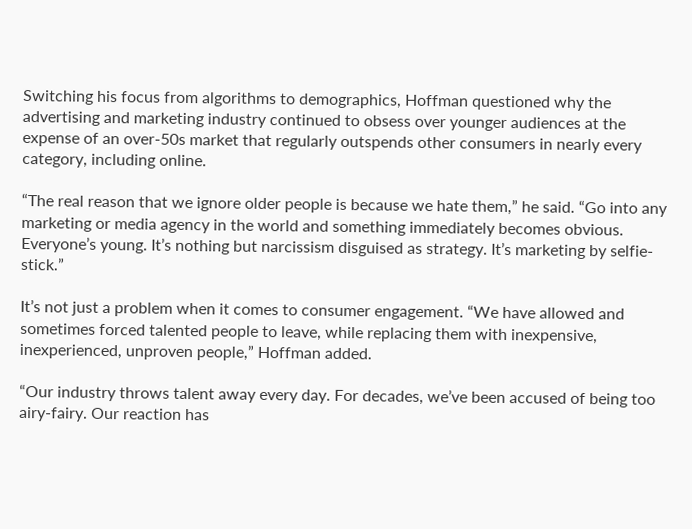Switching his focus from algorithms to demographics, Hoffman questioned why the advertising and marketing industry continued to obsess over younger audiences at the expense of an over-50s market that regularly outspends other consumers in nearly every category, including online.

“The real reason that we ignore older people is because we hate them,” he said. “Go into any marketing or media agency in the world and something immediately becomes obvious. Everyone’s young. It’s nothing but narcissism disguised as strategy. It’s marketing by selfie-stick.”

It’s not just a problem when it comes to consumer engagement. “We have allowed and sometimes forced talented people to leave, while replacing them with inexpensive, inexperienced, unproven people,” Hoffman added.

“Our industry throws talent away every day. For decades, we’ve been accused of being too airy-fairy. Our reaction has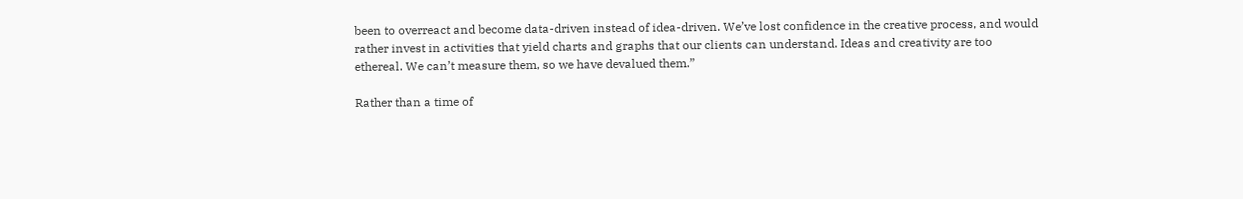been to overreact and become data-driven instead of idea-driven. We’ve lost confidence in the creative process, and would rather invest in activities that yield charts and graphs that our clients can understand. Ideas and creativity are too ethereal. We can’t measure them, so we have devalued them.”

Rather than a time of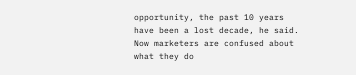opportunity, the past 10 years have been a lost decade, he said. Now marketers are confused about what they do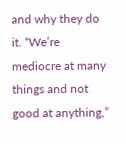and why they do it. “We’re mediocre at many things and not good at anything,”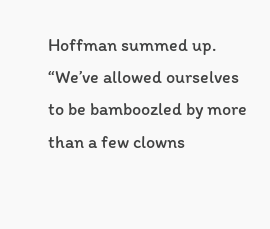Hoffman summed up. “We’ve allowed ourselves to be bamboozled by more than a few clowns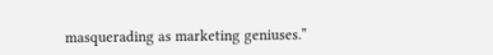masquerading as marketing geniuses.”